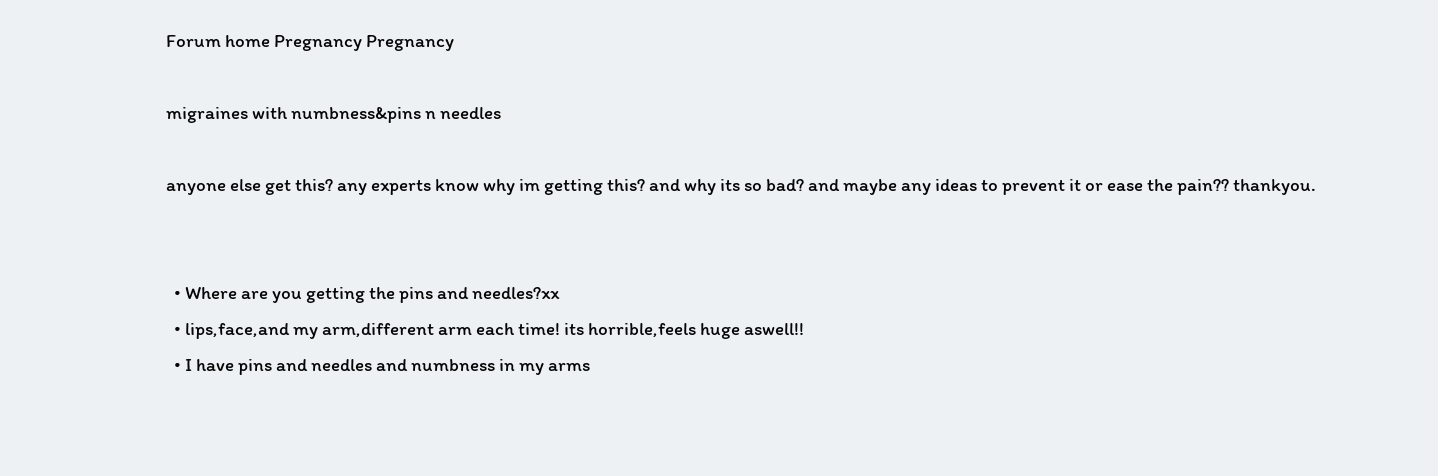Forum home Pregnancy Pregnancy

migraines with numbness&pins n needles

anyone else get this? any experts know why im getting this? and why its so bad? and maybe any ideas to prevent it or ease the pain?? thankyou.


  • Where are you getting the pins and needles?xx
  • lips,face,and my arm,different arm each time! its horrible,feels huge aswell!!
  • I have pins and needles and numbness in my arms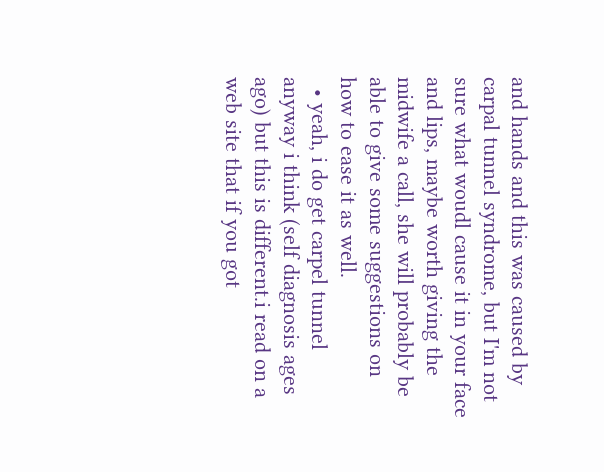and hands and this was caused by carpal tunnel syndrome, but I'm not sure what woudl cause it in your face and lips, maybe worth giving the midwife a call, she will probably be able to give some suggestions on how to ease it as well.
  • yeah, i do get carpel tunnel anyway i think (self diagnosis ages ago) but this is different.i read on a web site that if you got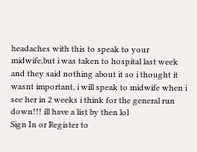headaches with this to speak to your midwife,but i was taken to hospital last week and they said nothing about it so i thought it wasnt important, i will speak to midwife when i see her in 2 weeks i think for the general run down!!! ill have a list by then lol
Sign In or Register to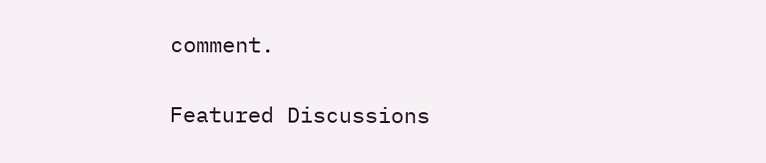comment.

Featured Discussions